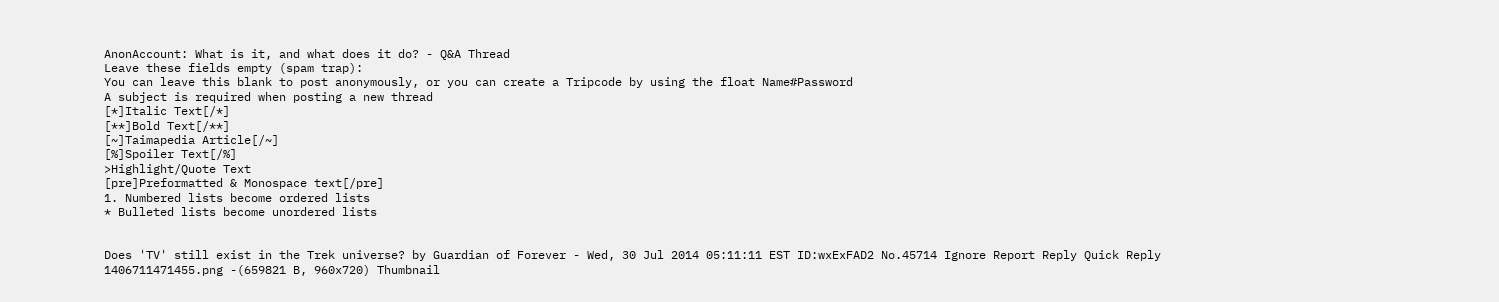AnonAccount: What is it, and what does it do? - Q&A Thread
Leave these fields empty (spam trap):
You can leave this blank to post anonymously, or you can create a Tripcode by using the float Name#Password
A subject is required when posting a new thread
[*]Italic Text[/*]
[**]Bold Text[/**]
[~]Taimapedia Article[/~]
[%]Spoiler Text[/%]
>Highlight/Quote Text
[pre]Preformatted & Monospace text[/pre]
1. Numbered lists become ordered lists
* Bulleted lists become unordered lists


Does 'TV' still exist in the Trek universe? by Guardian of Forever - Wed, 30 Jul 2014 05:11:11 EST ID:wxExFAD2 No.45714 Ignore Report Reply Quick Reply
1406711471455.png -(659821 B, 960x720) Thumbnail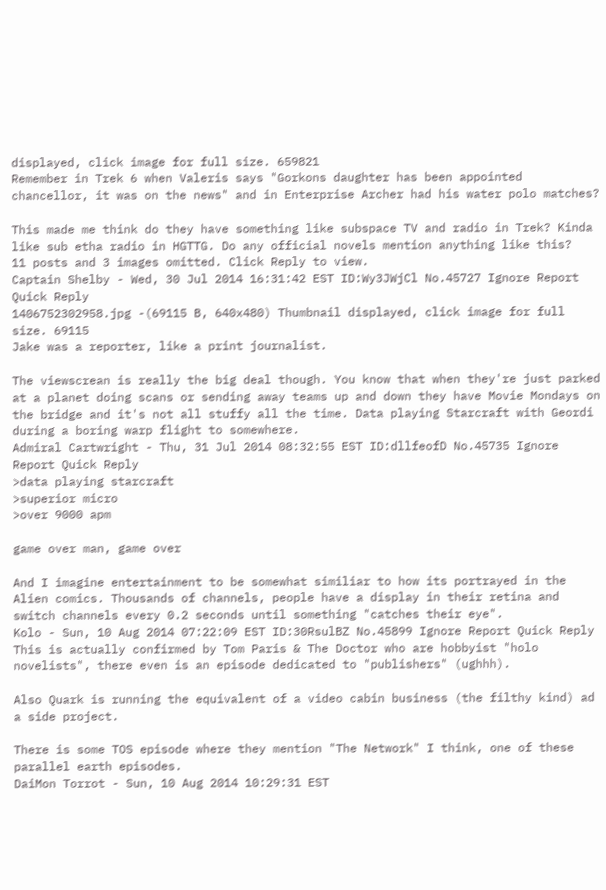displayed, click image for full size. 659821
Remember in Trek 6 when Valeris says "Gorkons daughter has been appointed chancellor, it was on the news" and in Enterprise Archer had his water polo matches?

This made me think do they have something like subspace TV and radio in Trek? Kinda like sub etha radio in HGTTG. Do any official novels mention anything like this?
11 posts and 3 images omitted. Click Reply to view.
Captain Shelby - Wed, 30 Jul 2014 16:31:42 EST ID:Wy3JWjCl No.45727 Ignore Report Quick Reply
1406752302958.jpg -(69115 B, 640x480) Thumbnail displayed, click image for full size. 69115
Jake was a reporter, like a print journalist.

The viewscrean is really the big deal though. You know that when they're just parked at a planet doing scans or sending away teams up and down they have Movie Mondays on the bridge and it's not all stuffy all the time. Data playing Starcraft with Geordi during a boring warp flight to somewhere.
Admiral Cartwright - Thu, 31 Jul 2014 08:32:55 EST ID:dllfeofD No.45735 Ignore Report Quick Reply
>data playing starcraft
>superior micro
>over 9000 apm

game over man, game over

And I imagine entertainment to be somewhat similiar to how its portrayed in the Alien comics. Thousands of channels, people have a display in their retina and switch channels every 0.2 seconds until something "catches their eye".
Kolo - Sun, 10 Aug 2014 07:22:09 EST ID:30RsulBZ No.45899 Ignore Report Quick Reply
This is actually confirmed by Tom Paris & The Doctor who are hobbyist "holo novelists", there even is an episode dedicated to "publishers" (ughhh).

Also Quark is running the equivalent of a video cabin business (the filthy kind) ad a side project.

There is some TOS episode where they mention "The Network" I think, one of these parallel earth episodes.
DaiMon Torrot - Sun, 10 Aug 2014 10:29:31 EST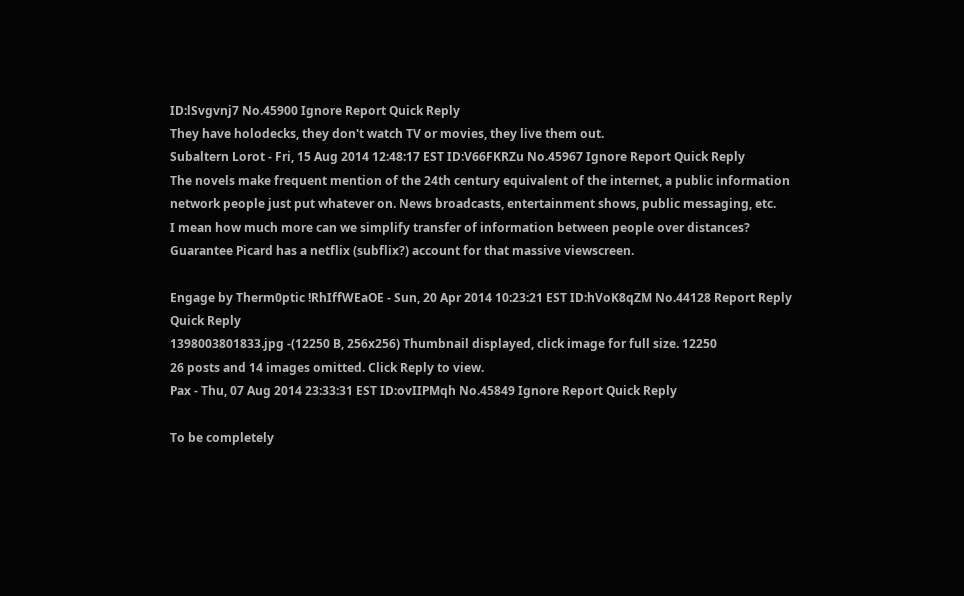ID:lSvgvnj7 No.45900 Ignore Report Quick Reply
They have holodecks, they don't watch TV or movies, they live them out.
Subaltern Lorot - Fri, 15 Aug 2014 12:48:17 EST ID:V66FKRZu No.45967 Ignore Report Quick Reply
The novels make frequent mention of the 24th century equivalent of the internet, a public information network people just put whatever on. News broadcasts, entertainment shows, public messaging, etc.
I mean how much more can we simplify transfer of information between people over distances?
Guarantee Picard has a netflix (subflix?) account for that massive viewscreen.

Engage by Therm0ptic !RhIffWEaOE - Sun, 20 Apr 2014 10:23:21 EST ID:hVoK8qZM No.44128 Report Reply Quick Reply
1398003801833.jpg -(12250 B, 256x256) Thumbnail displayed, click image for full size. 12250
26 posts and 14 images omitted. Click Reply to view.
Pax - Thu, 07 Aug 2014 23:33:31 EST ID:ovIIPMqh No.45849 Ignore Report Quick Reply

To be completely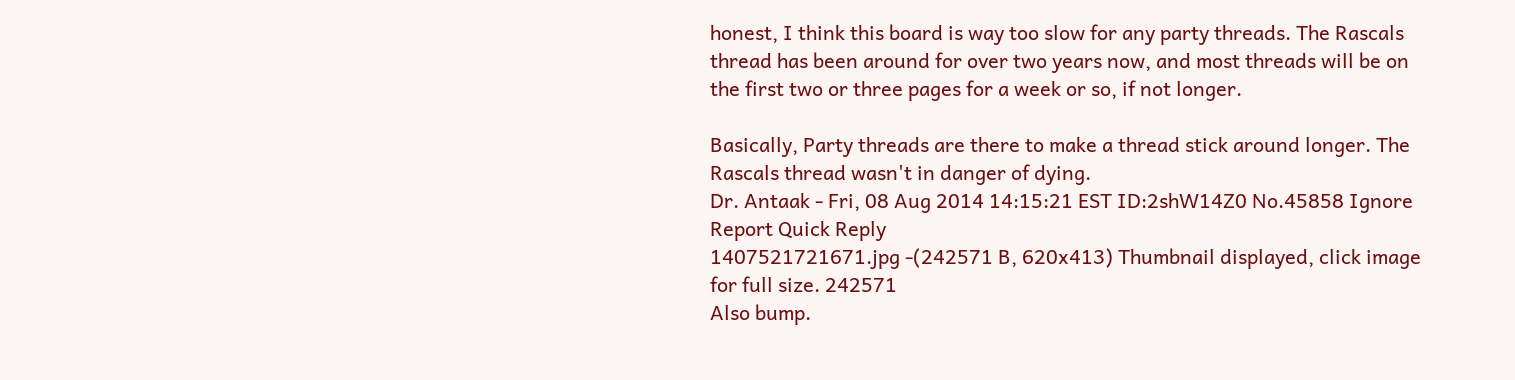honest, I think this board is way too slow for any party threads. The Rascals thread has been around for over two years now, and most threads will be on the first two or three pages for a week or so, if not longer.

Basically, Party threads are there to make a thread stick around longer. The Rascals thread wasn't in danger of dying.
Dr. Antaak - Fri, 08 Aug 2014 14:15:21 EST ID:2shW14Z0 No.45858 Ignore Report Quick Reply
1407521721671.jpg -(242571 B, 620x413) Thumbnail displayed, click image for full size. 242571
Also bump.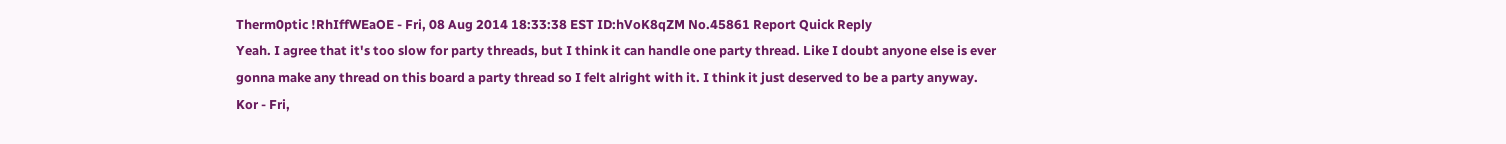Therm0ptic !RhIffWEaOE - Fri, 08 Aug 2014 18:33:38 EST ID:hVoK8qZM No.45861 Report Quick Reply
Yeah. I agree that it's too slow for party threads, but I think it can handle one party thread. Like I doubt anyone else is ever gonna make any thread on this board a party thread so I felt alright with it. I think it just deserved to be a party anyway.
Kor - Fri,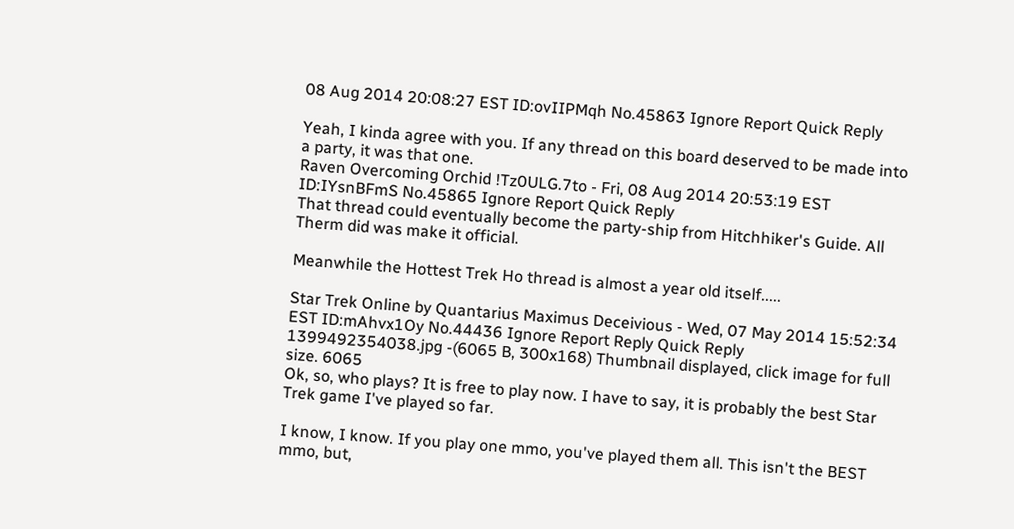08 Aug 2014 20:08:27 EST ID:ovIIPMqh No.45863 Ignore Report Quick Reply

Yeah, I kinda agree with you. If any thread on this board deserved to be made into a party, it was that one.
Raven Overcoming Orchid !Tz0ULG.7to - Fri, 08 Aug 2014 20:53:19 EST ID:IYsnBFmS No.45865 Ignore Report Quick Reply
That thread could eventually become the party-ship from Hitchhiker's Guide. All Therm did was make it official.

Meanwhile the Hottest Trek Ho thread is almost a year old itself.....

Star Trek Online by Quantarius Maximus Deceivious - Wed, 07 May 2014 15:52:34 EST ID:mAhvx1Oy No.44436 Ignore Report Reply Quick Reply
1399492354038.jpg -(6065 B, 300x168) Thumbnail displayed, click image for full size. 6065
Ok, so, who plays? It is free to play now. I have to say, it is probably the best Star Trek game I've played so far.

I know, I know. If you play one mmo, you've played them all. This isn't the BEST mmo, but,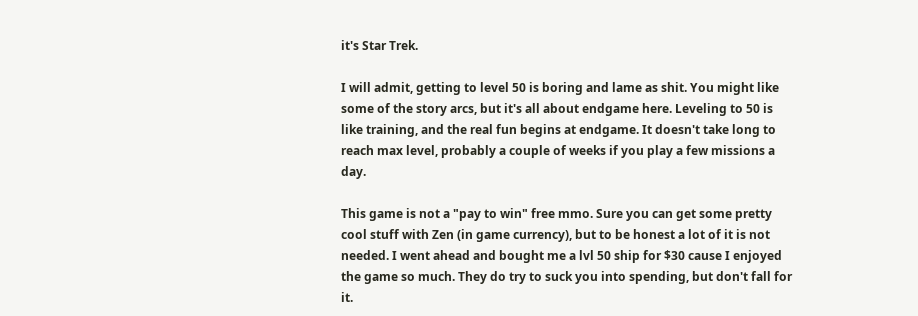it's Star Trek.

I will admit, getting to level 50 is boring and lame as shit. You might like some of the story arcs, but it's all about endgame here. Leveling to 50 is like training, and the real fun begins at endgame. It doesn't take long to reach max level, probably a couple of weeks if you play a few missions a day.

This game is not a "pay to win" free mmo. Sure you can get some pretty cool stuff with Zen (in game currency), but to be honest a lot of it is not needed. I went ahead and bought me a lvl 50 ship for $30 cause I enjoyed the game so much. They do try to suck you into spending, but don't fall for it.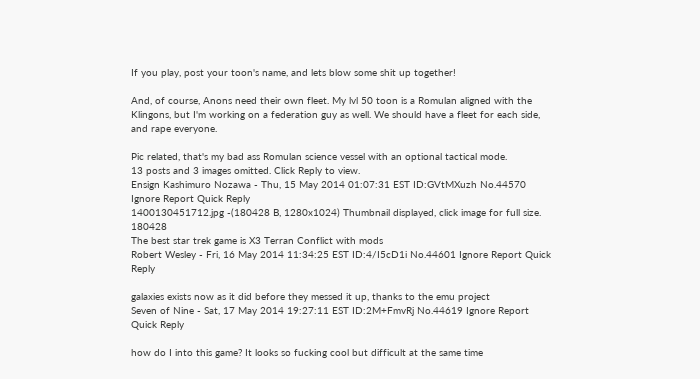If you play, post your toon's name, and lets blow some shit up together!

And, of course, Anons need their own fleet. My lvl 50 toon is a Romulan aligned with the Klingons, but I'm working on a federation guy as well. We should have a fleet for each side, and rape everyone.

Pic related, that's my bad ass Romulan science vessel with an optional tactical mode.
13 posts and 3 images omitted. Click Reply to view.
Ensign Kashimuro Nozawa - Thu, 15 May 2014 01:07:31 EST ID:GVtMXuzh No.44570 Ignore Report Quick Reply
1400130451712.jpg -(180428 B, 1280x1024) Thumbnail displayed, click image for full size. 180428
The best star trek game is X3 Terran Conflict with mods
Robert Wesley - Fri, 16 May 2014 11:34:25 EST ID:4/I5cD1i No.44601 Ignore Report Quick Reply

galaxies exists now as it did before they messed it up, thanks to the emu project
Seven of Nine - Sat, 17 May 2014 19:27:11 EST ID:2M+FmvRj No.44619 Ignore Report Quick Reply

how do I into this game? It looks so fucking cool but difficult at the same time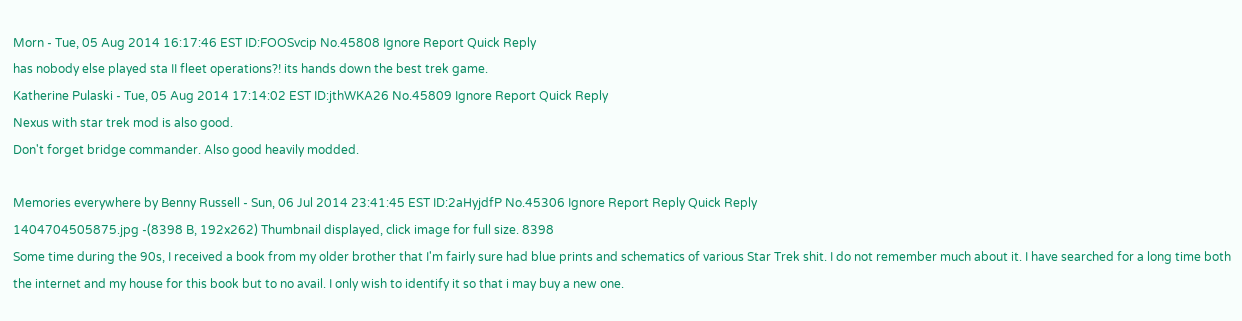Morn - Tue, 05 Aug 2014 16:17:46 EST ID:FOOSvcip No.45808 Ignore Report Quick Reply
has nobody else played sta II fleet operations?! its hands down the best trek game.
Katherine Pulaski - Tue, 05 Aug 2014 17:14:02 EST ID:jthWKA26 No.45809 Ignore Report Quick Reply
Nexus with star trek mod is also good.
Don't forget bridge commander. Also good heavily modded.

Memories everywhere by Benny Russell - Sun, 06 Jul 2014 23:41:45 EST ID:2aHyjdfP No.45306 Ignore Report Reply Quick Reply
1404704505875.jpg -(8398 B, 192x262) Thumbnail displayed, click image for full size. 8398
Some time during the 90s, I received a book from my older brother that I'm fairly sure had blue prints and schematics of various Star Trek shit. I do not remember much about it. I have searched for a long time both the internet and my house for this book but to no avail. I only wish to identify it so that i may buy a new one.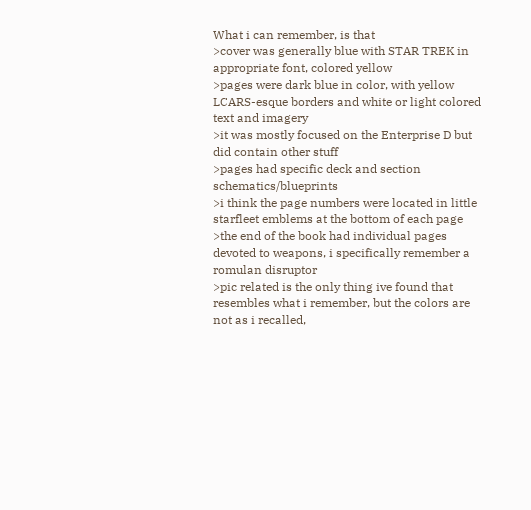What i can remember, is that
>cover was generally blue with STAR TREK in appropriate font, colored yellow
>pages were dark blue in color, with yellow LCARS-esque borders and white or light colored text and imagery
>it was mostly focused on the Enterprise D but did contain other stuff
>pages had specific deck and section schematics/blueprints
>i think the page numbers were located in little starfleet emblems at the bottom of each page
>the end of the book had individual pages devoted to weapons, i specifically remember a romulan disruptor
>pic related is the only thing ive found that resembles what i remember, but the colors are not as i recalled,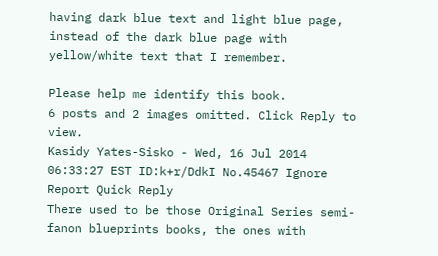having dark blue text and light blue page, instead of the dark blue page with yellow/white text that I remember.

Please help me identify this book.
6 posts and 2 images omitted. Click Reply to view.
Kasidy Yates-Sisko - Wed, 16 Jul 2014 06:33:27 EST ID:k+r/DdkI No.45467 Ignore Report Quick Reply
There used to be those Original Series semi-fanon blueprints books, the ones with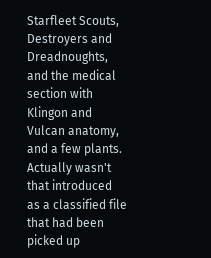Starfleet Scouts, Destroyers and Dreadnoughts, and the medical section with Klingon and Vulcan anatomy, and a few plants. Actually wasn't that introduced as a classified file that had been picked up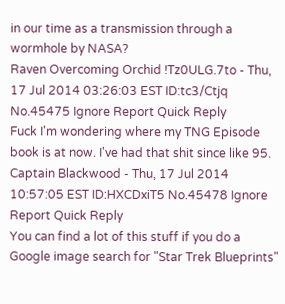in our time as a transmission through a wormhole by NASA?
Raven Overcoming Orchid !Tz0ULG.7to - Thu, 17 Jul 2014 03:26:03 EST ID:tc3/Ctjq No.45475 Ignore Report Quick Reply
Fuck I'm wondering where my TNG Episode book is at now. I've had that shit since like 95.
Captain Blackwood - Thu, 17 Jul 2014 10:57:05 EST ID:HXCDxiT5 No.45478 Ignore Report Quick Reply
You can find a lot of this stuff if you do a Google image search for "Star Trek Blueprints"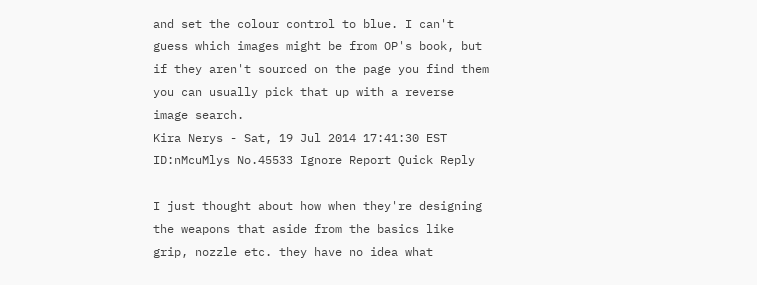and set the colour control to blue. I can't guess which images might be from OP's book, but if they aren't sourced on the page you find them you can usually pick that up with a reverse image search.
Kira Nerys - Sat, 19 Jul 2014 17:41:30 EST ID:nMcuMlys No.45533 Ignore Report Quick Reply

I just thought about how when they're designing the weapons that aside from the basics like grip, nozzle etc. they have no idea what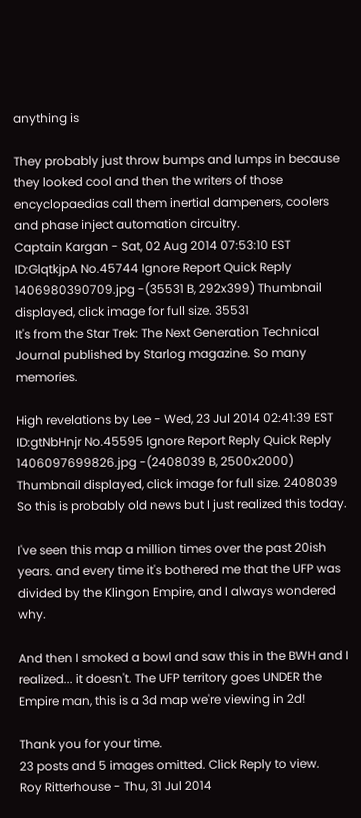anything is

They probably just throw bumps and lumps in because they looked cool and then the writers of those encyclopaedias call them inertial dampeners, coolers and phase inject automation circuitry.
Captain Kargan - Sat, 02 Aug 2014 07:53:10 EST ID:GlqtkjpA No.45744 Ignore Report Quick Reply
1406980390709.jpg -(35531 B, 292x399) Thumbnail displayed, click image for full size. 35531
It's from the Star Trek: The Next Generation Technical Journal published by Starlog magazine. So many memories.

High revelations by Lee - Wed, 23 Jul 2014 02:41:39 EST ID:gtNbHnjr No.45595 Ignore Report Reply Quick Reply
1406097699826.jpg -(2408039 B, 2500x2000) Thumbnail displayed, click image for full size. 2408039
So this is probably old news but I just realized this today.

I've seen this map a million times over the past 20ish years. and every time it's bothered me that the UFP was divided by the Klingon Empire, and I always wondered why.

And then I smoked a bowl and saw this in the BWH and I realized... it doesn't. The UFP territory goes UNDER the Empire man, this is a 3d map we're viewing in 2d!

Thank you for your time.
23 posts and 5 images omitted. Click Reply to view.
Roy Ritterhouse - Thu, 31 Jul 2014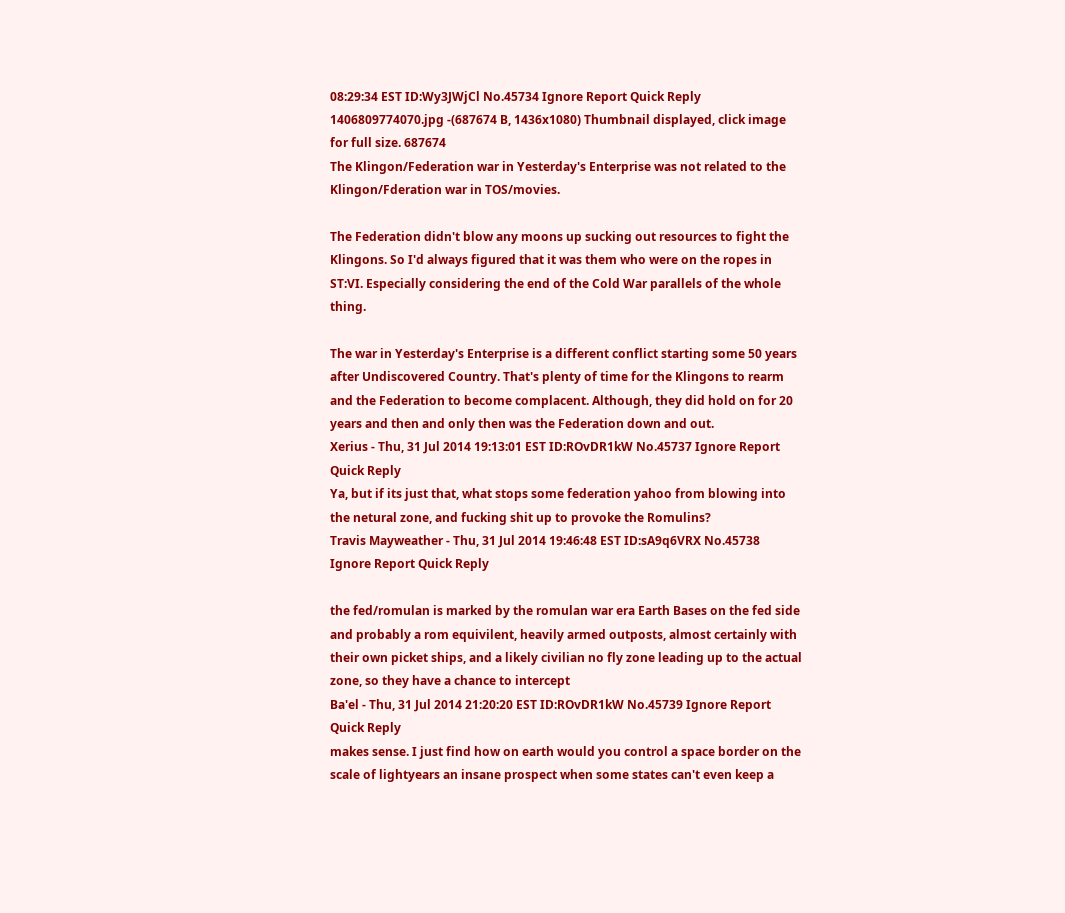08:29:34 EST ID:Wy3JWjCl No.45734 Ignore Report Quick Reply
1406809774070.jpg -(687674 B, 1436x1080) Thumbnail displayed, click image for full size. 687674
The Klingon/Federation war in Yesterday's Enterprise was not related to the Klingon/Fderation war in TOS/movies.

The Federation didn't blow any moons up sucking out resources to fight the Klingons. So I'd always figured that it was them who were on the ropes in ST:VI. Especially considering the end of the Cold War parallels of the whole thing.

The war in Yesterday's Enterprise is a different conflict starting some 50 years after Undiscovered Country. That's plenty of time for the Klingons to rearm and the Federation to become complacent. Although, they did hold on for 20 years and then and only then was the Federation down and out.
Xerius - Thu, 31 Jul 2014 19:13:01 EST ID:ROvDR1kW No.45737 Ignore Report Quick Reply
Ya, but if its just that, what stops some federation yahoo from blowing into the netural zone, and fucking shit up to provoke the Romulins?
Travis Mayweather - Thu, 31 Jul 2014 19:46:48 EST ID:sA9q6VRX No.45738 Ignore Report Quick Reply

the fed/romulan is marked by the romulan war era Earth Bases on the fed side and probably a rom equivilent, heavily armed outposts, almost certainly with their own picket ships, and a likely civilian no fly zone leading up to the actual zone, so they have a chance to intercept
Ba'el - Thu, 31 Jul 2014 21:20:20 EST ID:ROvDR1kW No.45739 Ignore Report Quick Reply
makes sense. I just find how on earth would you control a space border on the scale of lightyears an insane prospect when some states can't even keep a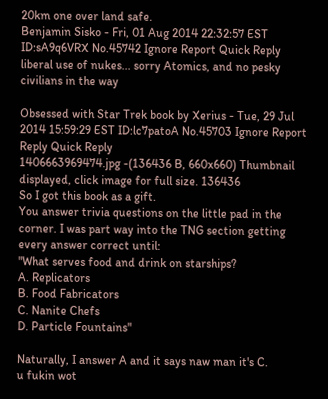20km one over land safe.
Benjamin Sisko - Fri, 01 Aug 2014 22:32:57 EST ID:sA9q6VRX No.45742 Ignore Report Quick Reply
liberal use of nukes... sorry Atomics, and no pesky civilians in the way

Obsessed with Star Trek book by Xerius - Tue, 29 Jul 2014 15:59:29 EST ID:lc7patoA No.45703 Ignore Report Reply Quick Reply
1406663969474.jpg -(136436 B, 660x660) Thumbnail displayed, click image for full size. 136436
So I got this book as a gift.
You answer trivia questions on the little pad in the corner. I was part way into the TNG section getting every answer correct until:
"What serves food and drink on starships?
A. Replicators
B. Food Fabricators
C. Nanite Chefs
D. Particle Fountains"

Naturally, I answer A and it says naw man it's C.
u fukin wot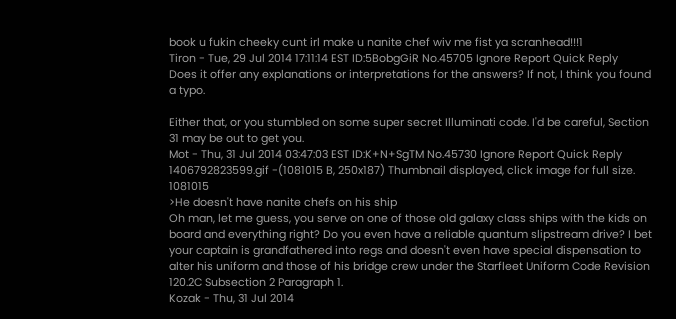book u fukin cheeky cunt irl make u nanite chef wiv me fist ya scranhead!!!1
Tiron - Tue, 29 Jul 2014 17:11:14 EST ID:5BobgGiR No.45705 Ignore Report Quick Reply
Does it offer any explanations or interpretations for the answers? If not, I think you found a typo.

Either that, or you stumbled on some super secret Illuminati code. I'd be careful, Section 31 may be out to get you.
Mot - Thu, 31 Jul 2014 03:47:03 EST ID:K+N+SgTM No.45730 Ignore Report Quick Reply
1406792823599.gif -(1081015 B, 250x187) Thumbnail displayed, click image for full size. 1081015
>He doesn't have nanite chefs on his ship
Oh man, let me guess, you serve on one of those old galaxy class ships with the kids on board and everything right? Do you even have a reliable quantum slipstream drive? I bet your captain is grandfathered into regs and doesn't even have special dispensation to alter his uniform and those of his bridge crew under the Starfleet Uniform Code Revision 120.2C Subsection 2 Paragraph 1.
Kozak - Thu, 31 Jul 2014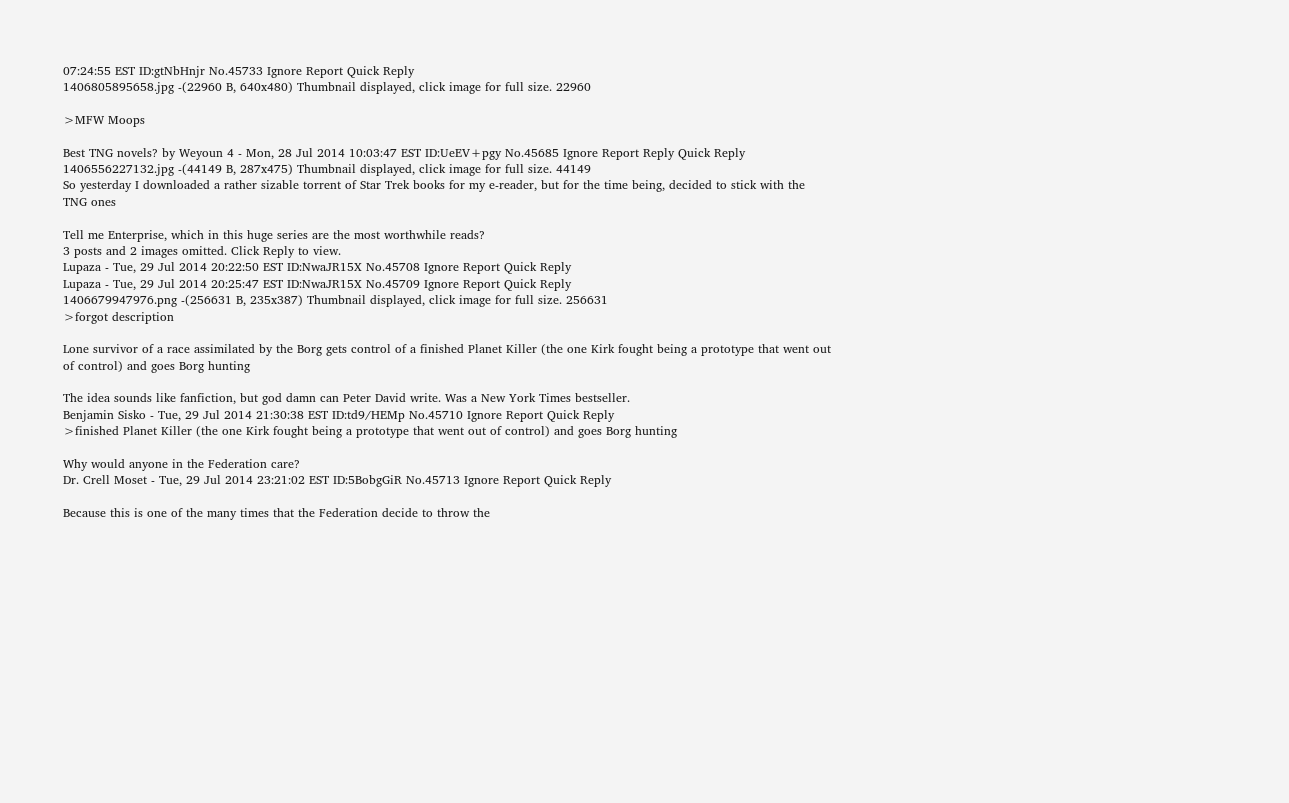07:24:55 EST ID:gtNbHnjr No.45733 Ignore Report Quick Reply
1406805895658.jpg -(22960 B, 640x480) Thumbnail displayed, click image for full size. 22960

>MFW Moops

Best TNG novels? by Weyoun 4 - Mon, 28 Jul 2014 10:03:47 EST ID:UeEV+pgy No.45685 Ignore Report Reply Quick Reply
1406556227132.jpg -(44149 B, 287x475) Thumbnail displayed, click image for full size. 44149
So yesterday I downloaded a rather sizable torrent of Star Trek books for my e-reader, but for the time being, decided to stick with the TNG ones

Tell me Enterprise, which in this huge series are the most worthwhile reads?
3 posts and 2 images omitted. Click Reply to view.
Lupaza - Tue, 29 Jul 2014 20:22:50 EST ID:NwaJR15X No.45708 Ignore Report Quick Reply
Lupaza - Tue, 29 Jul 2014 20:25:47 EST ID:NwaJR15X No.45709 Ignore Report Quick Reply
1406679947976.png -(256631 B, 235x387) Thumbnail displayed, click image for full size. 256631
>forgot description

Lone survivor of a race assimilated by the Borg gets control of a finished Planet Killer (the one Kirk fought being a prototype that went out of control) and goes Borg hunting

The idea sounds like fanfiction, but god damn can Peter David write. Was a New York Times bestseller.
Benjamin Sisko - Tue, 29 Jul 2014 21:30:38 EST ID:td9/HEMp No.45710 Ignore Report Quick Reply
>finished Planet Killer (the one Kirk fought being a prototype that went out of control) and goes Borg hunting

Why would anyone in the Federation care?
Dr. Crell Moset - Tue, 29 Jul 2014 23:21:02 EST ID:5BobgGiR No.45713 Ignore Report Quick Reply

Because this is one of the many times that the Federation decide to throw the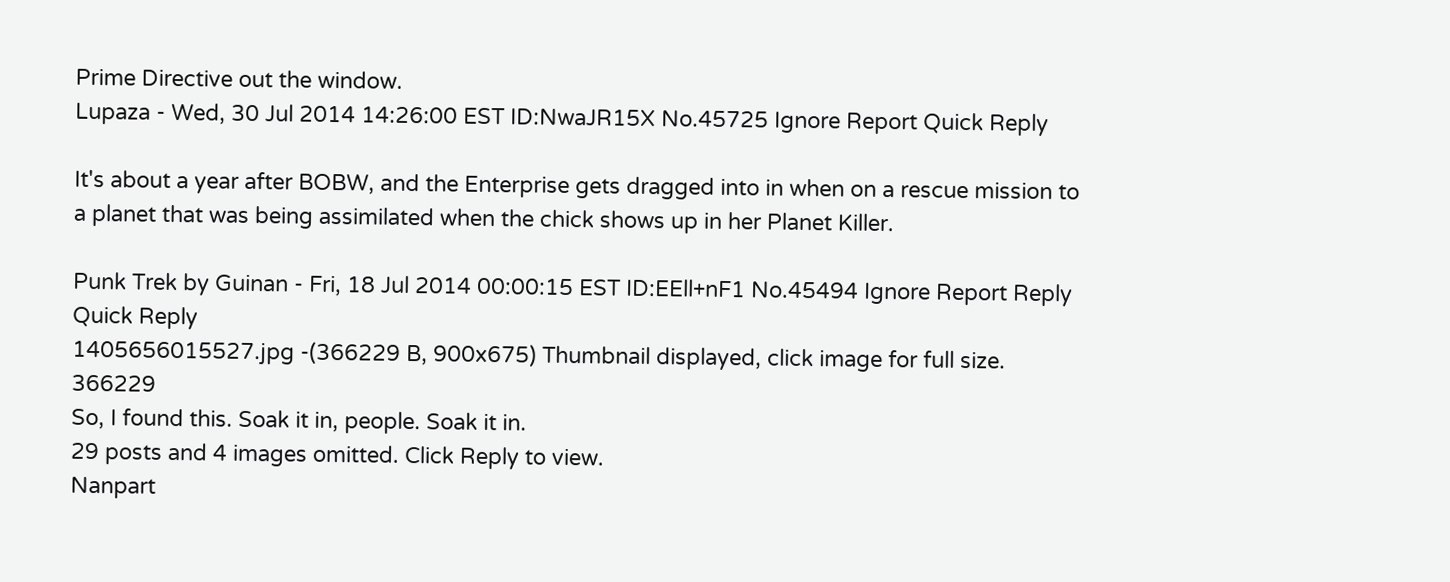Prime Directive out the window.
Lupaza - Wed, 30 Jul 2014 14:26:00 EST ID:NwaJR15X No.45725 Ignore Report Quick Reply

It's about a year after BOBW, and the Enterprise gets dragged into in when on a rescue mission to a planet that was being assimilated when the chick shows up in her Planet Killer.

Punk Trek by Guinan - Fri, 18 Jul 2014 00:00:15 EST ID:EEll+nF1 No.45494 Ignore Report Reply Quick Reply
1405656015527.jpg -(366229 B, 900x675) Thumbnail displayed, click image for full size. 366229
So, I found this. Soak it in, people. Soak it in.
29 posts and 4 images omitted. Click Reply to view.
Nanpart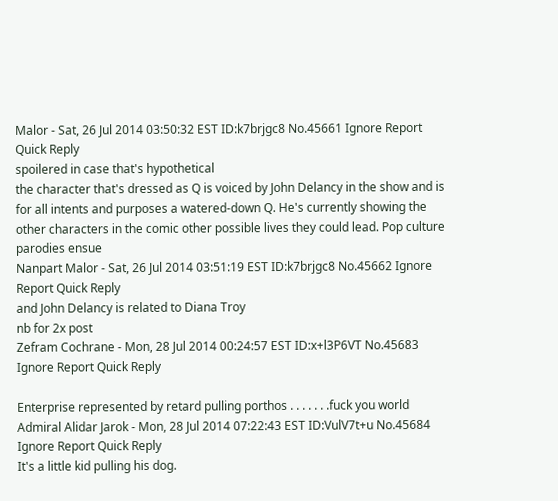Malor - Sat, 26 Jul 2014 03:50:32 EST ID:k7brjgc8 No.45661 Ignore Report Quick Reply
spoilered in case that's hypothetical
the character that's dressed as Q is voiced by John Delancy in the show and is for all intents and purposes a watered-down Q. He's currently showing the other characters in the comic other possible lives they could lead. Pop culture parodies ensue
Nanpart Malor - Sat, 26 Jul 2014 03:51:19 EST ID:k7brjgc8 No.45662 Ignore Report Quick Reply
and John Delancy is related to Diana Troy
nb for 2x post
Zefram Cochrane - Mon, 28 Jul 2014 00:24:57 EST ID:x+l3P6VT No.45683 Ignore Report Quick Reply

Enterprise represented by retard pulling porthos . . . . . . .fuck you world
Admiral Alidar Jarok - Mon, 28 Jul 2014 07:22:43 EST ID:VulV7t+u No.45684 Ignore Report Quick Reply
It's a little kid pulling his dog.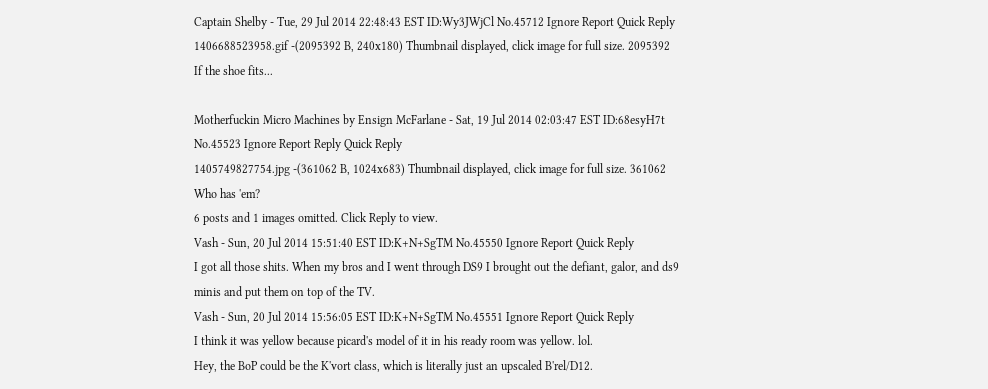Captain Shelby - Tue, 29 Jul 2014 22:48:43 EST ID:Wy3JWjCl No.45712 Ignore Report Quick Reply
1406688523958.gif -(2095392 B, 240x180) Thumbnail displayed, click image for full size. 2095392
If the shoe fits...

Motherfuckin Micro Machines by Ensign McFarlane - Sat, 19 Jul 2014 02:03:47 EST ID:68esyH7t No.45523 Ignore Report Reply Quick Reply
1405749827754.jpg -(361062 B, 1024x683) Thumbnail displayed, click image for full size. 361062
Who has 'em?
6 posts and 1 images omitted. Click Reply to view.
Vash - Sun, 20 Jul 2014 15:51:40 EST ID:K+N+SgTM No.45550 Ignore Report Quick Reply
I got all those shits. When my bros and I went through DS9 I brought out the defiant, galor, and ds9 minis and put them on top of the TV.
Vash - Sun, 20 Jul 2014 15:56:05 EST ID:K+N+SgTM No.45551 Ignore Report Quick Reply
I think it was yellow because picard's model of it in his ready room was yellow. lol.
Hey, the BoP could be the K'vort class, which is literally just an upscaled B'rel/D12.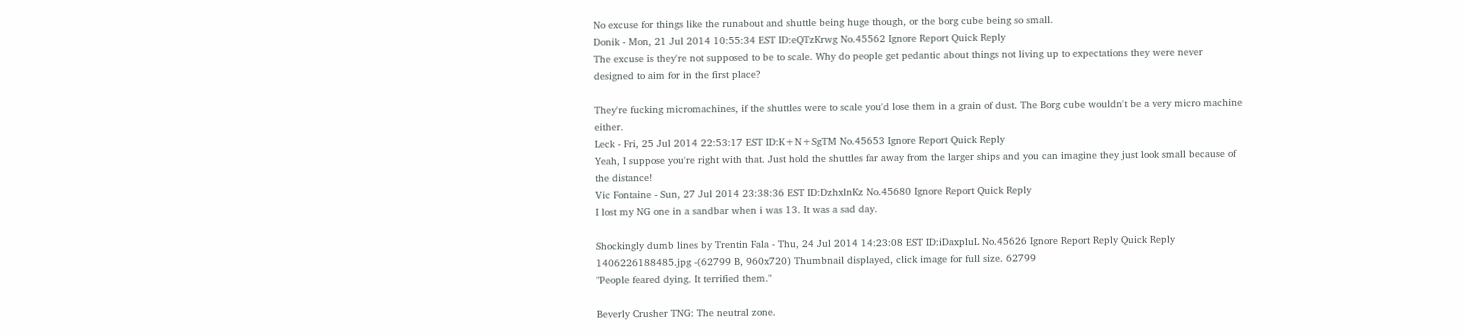No excuse for things like the runabout and shuttle being huge though, or the borg cube being so small.
Donik - Mon, 21 Jul 2014 10:55:34 EST ID:eQTzKrwg No.45562 Ignore Report Quick Reply
The excuse is they're not supposed to be to scale. Why do people get pedantic about things not living up to expectations they were never designed to aim for in the first place?

They're fucking micromachines, if the shuttles were to scale you'd lose them in a grain of dust. The Borg cube wouldn't be a very micro machine either.
Leck - Fri, 25 Jul 2014 22:53:17 EST ID:K+N+SgTM No.45653 Ignore Report Quick Reply
Yeah, I suppose you're right with that. Just hold the shuttles far away from the larger ships and you can imagine they just look small because of the distance!
Vic Fontaine - Sun, 27 Jul 2014 23:38:36 EST ID:DzhxlnKz No.45680 Ignore Report Quick Reply
I lost my NG one in a sandbar when i was 13. It was a sad day.

Shockingly dumb lines by Trentin Fala - Thu, 24 Jul 2014 14:23:08 EST ID:iDaxpluL No.45626 Ignore Report Reply Quick Reply
1406226188485.jpg -(62799 B, 960x720) Thumbnail displayed, click image for full size. 62799
"People feared dying. It terrified them."

Beverly Crusher TNG: The neutral zone.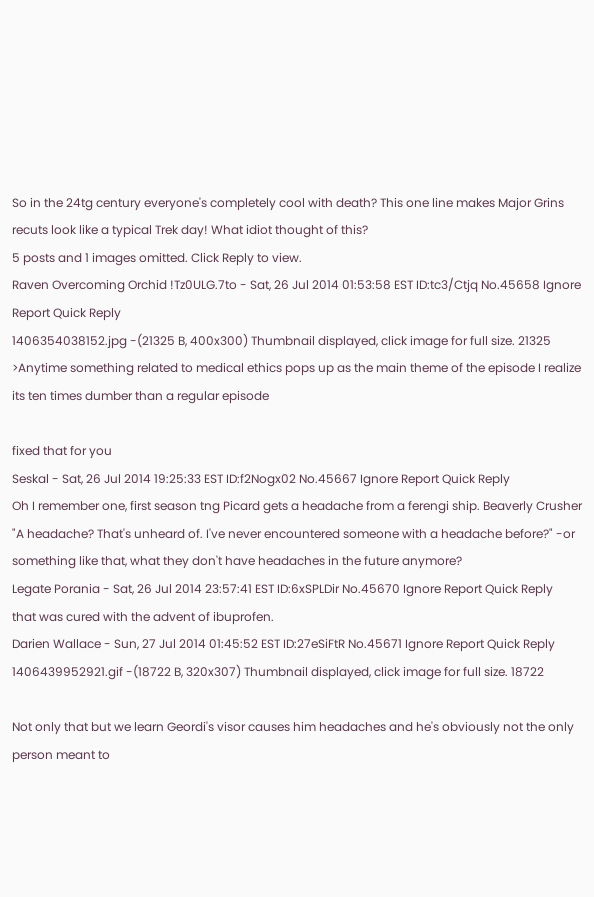So in the 24tg century everyone's completely cool with death? This one line makes Major Grins recuts look like a typical Trek day! What idiot thought of this?
5 posts and 1 images omitted. Click Reply to view.
Raven Overcoming Orchid !Tz0ULG.7to - Sat, 26 Jul 2014 01:53:58 EST ID:tc3/Ctjq No.45658 Ignore Report Quick Reply
1406354038152.jpg -(21325 B, 400x300) Thumbnail displayed, click image for full size. 21325
>Anytime something related to medical ethics pops up as the main theme of the episode I realize its ten times dumber than a regular episode

fixed that for you
Seskal - Sat, 26 Jul 2014 19:25:33 EST ID:f2Nogx02 No.45667 Ignore Report Quick Reply
Oh I remember one, first season tng Picard gets a headache from a ferengi ship. Beaverly Crusher "A headache? That's unheard of. I've never encountered someone with a headache before?" -or something like that, what they don't have headaches in the future anymore?
Legate Porania - Sat, 26 Jul 2014 23:57:41 EST ID:6xSPLDir No.45670 Ignore Report Quick Reply
that was cured with the advent of ibuprofen.
Darien Wallace - Sun, 27 Jul 2014 01:45:52 EST ID:27eSiFtR No.45671 Ignore Report Quick Reply
1406439952921.gif -(18722 B, 320x307) Thumbnail displayed, click image for full size. 18722

Not only that but we learn Geordi's visor causes him headaches and he's obviously not the only person meant to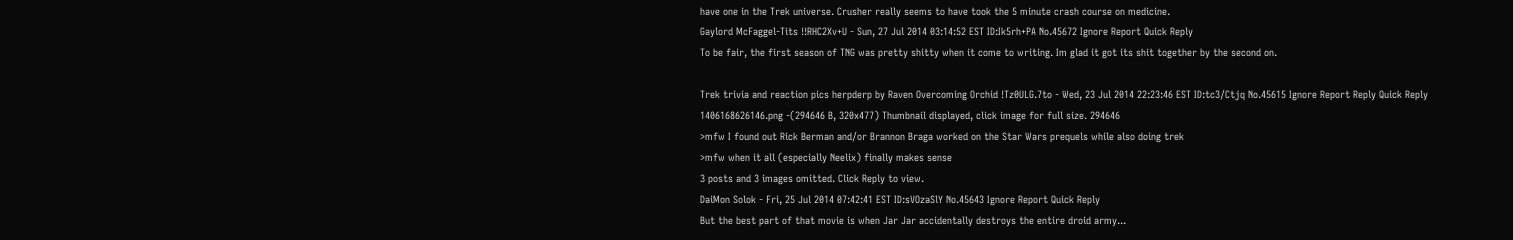have one in the Trek universe. Crusher really seems to have took the 5 minute crash course on medicine.
Gaylord McFaggel-Tits !!RHC2Xv+U - Sun, 27 Jul 2014 03:14:52 EST ID:Ik5rh+PA No.45672 Ignore Report Quick Reply
To be fair, the first season of TNG was pretty shitty when it come to writing. Im glad it got its shit together by the second on.

Trek trivia and reaction pics herpderp by Raven Overcoming Orchid !Tz0ULG.7to - Wed, 23 Jul 2014 22:23:46 EST ID:tc3/Ctjq No.45615 Ignore Report Reply Quick Reply
1406168626146.png -(294646 B, 320x477) Thumbnail displayed, click image for full size. 294646
>mfw I found out Rick Berman and/or Brannon Braga worked on the Star Wars prequels while also doing trek
>mfw when it all (especially Neelix) finally makes sense
3 posts and 3 images omitted. Click Reply to view.
DaiMon Solok - Fri, 25 Jul 2014 07:42:41 EST ID:sVOzaSlY No.45643 Ignore Report Quick Reply
But the best part of that movie is when Jar Jar accidentally destroys the entire droid army...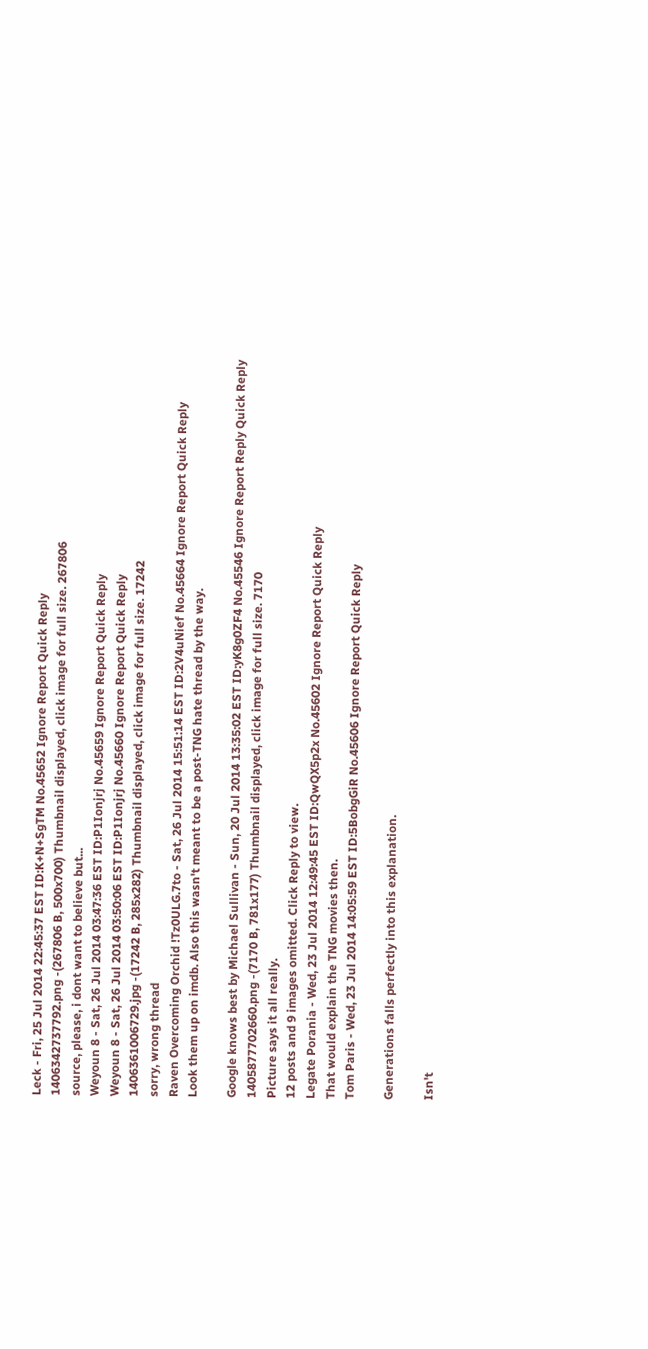Leck - Fri, 25 Jul 2014 22:45:37 EST ID:K+N+SgTM No.45652 Ignore Report Quick Reply
1406342737792.png -(267806 B, 500x700) Thumbnail displayed, click image for full size. 267806
source, please, i dont want to believe but...
Weyoun 8 - Sat, 26 Jul 2014 03:47:36 EST ID:P1Ionjrj No.45659 Ignore Report Quick Reply
Weyoun 8 - Sat, 26 Jul 2014 03:50:06 EST ID:P1Ionjrj No.45660 Ignore Report Quick Reply
1406361006729.jpg -(17242 B, 285x282) Thumbnail displayed, click image for full size. 17242
sorry, wrong thread
Raven Overcoming Orchid !Tz0ULG.7to - Sat, 26 Jul 2014 15:51:14 EST ID:2V4uNief No.45664 Ignore Report Quick Reply
Look them up on imdb. Also this wasn't meant to be a post-TNG hate thread by the way.

Google knows best by Michael Sullivan - Sun, 20 Jul 2014 13:35:02 EST ID:yK8g0ZF4 No.45546 Ignore Report Reply Quick Reply
1405877702660.png -(7170 B, 781x177) Thumbnail displayed, click image for full size. 7170
Picture says it all really.
12 posts and 9 images omitted. Click Reply to view.
Legate Porania - Wed, 23 Jul 2014 12:49:45 EST ID:QwQX5p2x No.45602 Ignore Report Quick Reply
That would explain the TNG movies then.
Tom Paris - Wed, 23 Jul 2014 14:05:59 EST ID:5BobgGiR No.45606 Ignore Report Quick Reply

Generations falls perfectly into this explanation.

Isn't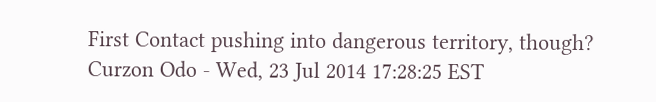First Contact pushing into dangerous territory, though?
Curzon Odo - Wed, 23 Jul 2014 17:28:25 EST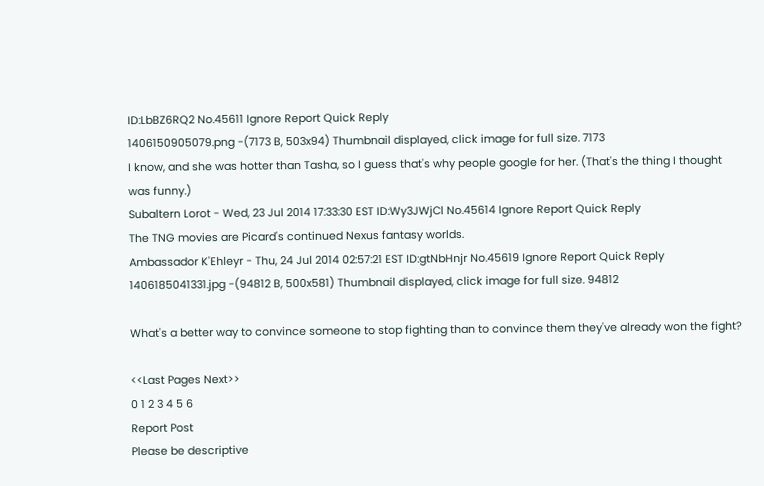ID:LbBZ6RQ2 No.45611 Ignore Report Quick Reply
1406150905079.png -(7173 B, 503x94) Thumbnail displayed, click image for full size. 7173
I know, and she was hotter than Tasha, so I guess that's why people google for her. (That's the thing I thought was funny.)
Subaltern Lorot - Wed, 23 Jul 2014 17:33:30 EST ID:Wy3JWjCl No.45614 Ignore Report Quick Reply
The TNG movies are Picard's continued Nexus fantasy worlds.
Ambassador K'Ehleyr - Thu, 24 Jul 2014 02:57:21 EST ID:gtNbHnjr No.45619 Ignore Report Quick Reply
1406185041331.jpg -(94812 B, 500x581) Thumbnail displayed, click image for full size. 94812

What's a better way to convince someone to stop fighting than to convince them they've already won the fight?

<<Last Pages Next>>
0 1 2 3 4 5 6
Report Post
Please be descriptive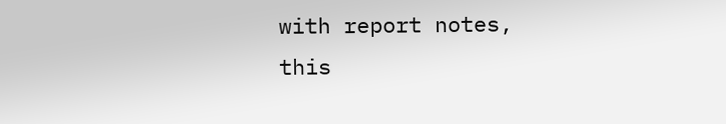with report notes,
this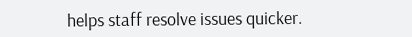helps staff resolve issues quicker.